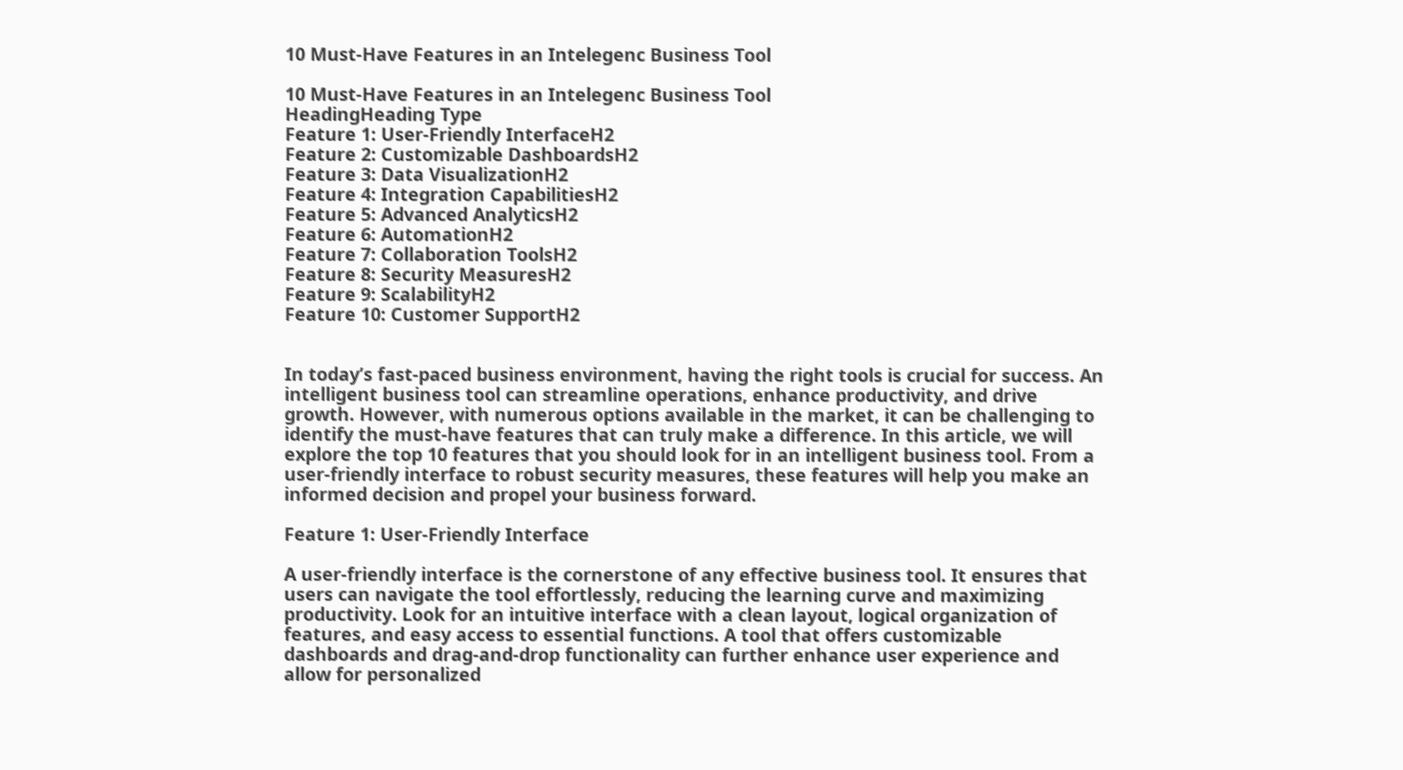10 Must-Have Features in an Intelegenc Business Tool

10 Must-Have Features in an Intelegenc Business Tool
HeadingHeading Type
Feature 1: User-Friendly InterfaceH2
Feature 2: Customizable DashboardsH2
Feature 3: Data VisualizationH2
Feature 4: Integration CapabilitiesH2
Feature 5: Advanced AnalyticsH2
Feature 6: AutomationH2
Feature 7: Collaboration ToolsH2
Feature 8: Security MeasuresH2
Feature 9: ScalabilityH2
Feature 10: Customer SupportH2


In today’s fast-paced business environment, having the right tools is crucial for success. An intelligent business tool can streamline operations, enhance productivity, and drive growth. However, with numerous options available in the market, it can be challenging to identify the must-have features that can truly make a difference. In this article, we will explore the top 10 features that you should look for in an intelligent business tool. From a user-friendly interface to robust security measures, these features will help you make an informed decision and propel your business forward.

Feature 1: User-Friendly Interface

A user-friendly interface is the cornerstone of any effective business tool. It ensures that users can navigate the tool effortlessly, reducing the learning curve and maximizing productivity. Look for an intuitive interface with a clean layout, logical organization of features, and easy access to essential functions. A tool that offers customizable dashboards and drag-and-drop functionality can further enhance user experience and allow for personalized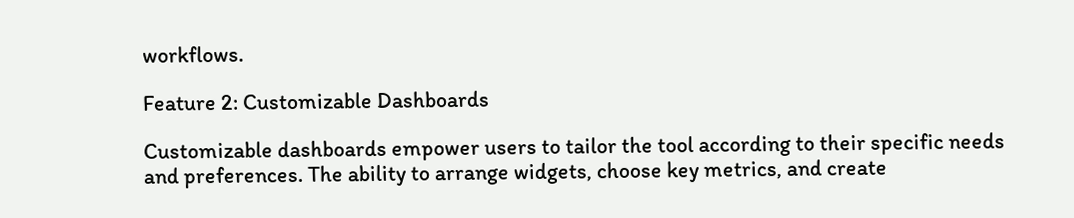workflows.

Feature 2: Customizable Dashboards

Customizable dashboards empower users to tailor the tool according to their specific needs and preferences. The ability to arrange widgets, choose key metrics, and create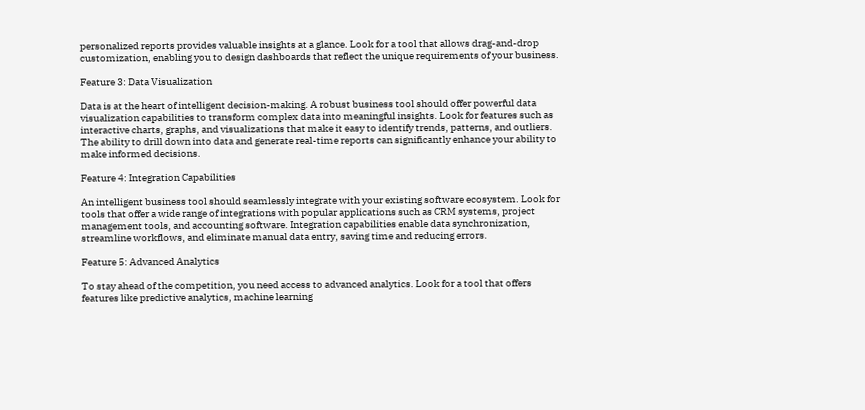personalized reports provides valuable insights at a glance. Look for a tool that allows drag-and-drop customization, enabling you to design dashboards that reflect the unique requirements of your business.

Feature 3: Data Visualization

Data is at the heart of intelligent decision-making. A robust business tool should offer powerful data visualization capabilities to transform complex data into meaningful insights. Look for features such as interactive charts, graphs, and visualizations that make it easy to identify trends, patterns, and outliers. The ability to drill down into data and generate real-time reports can significantly enhance your ability to make informed decisions.

Feature 4: Integration Capabilities

An intelligent business tool should seamlessly integrate with your existing software ecosystem. Look for tools that offer a wide range of integrations with popular applications such as CRM systems, project management tools, and accounting software. Integration capabilities enable data synchronization, streamline workflows, and eliminate manual data entry, saving time and reducing errors.

Feature 5: Advanced Analytics

To stay ahead of the competition, you need access to advanced analytics. Look for a tool that offers features like predictive analytics, machine learning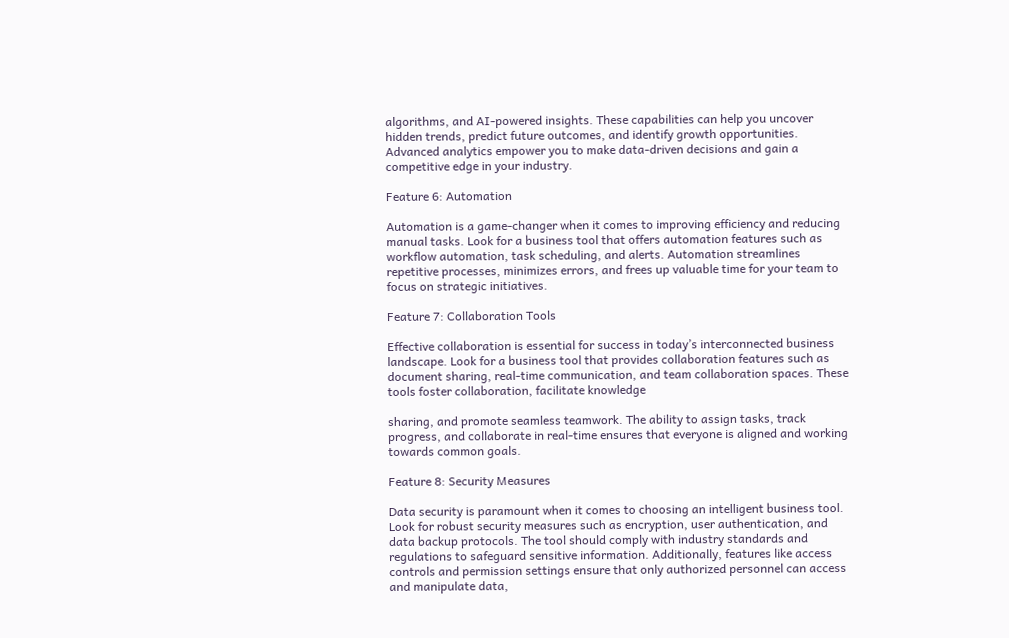algorithms, and AI-powered insights. These capabilities can help you uncover hidden trends, predict future outcomes, and identify growth opportunities. Advanced analytics empower you to make data-driven decisions and gain a competitive edge in your industry.

Feature 6: Automation

Automation is a game-changer when it comes to improving efficiency and reducing manual tasks. Look for a business tool that offers automation features such as workflow automation, task scheduling, and alerts. Automation streamlines repetitive processes, minimizes errors, and frees up valuable time for your team to focus on strategic initiatives.

Feature 7: Collaboration Tools

Effective collaboration is essential for success in today’s interconnected business landscape. Look for a business tool that provides collaboration features such as document sharing, real-time communication, and team collaboration spaces. These tools foster collaboration, facilitate knowledge

sharing, and promote seamless teamwork. The ability to assign tasks, track progress, and collaborate in real-time ensures that everyone is aligned and working towards common goals.

Feature 8: Security Measures

Data security is paramount when it comes to choosing an intelligent business tool. Look for robust security measures such as encryption, user authentication, and data backup protocols. The tool should comply with industry standards and regulations to safeguard sensitive information. Additionally, features like access controls and permission settings ensure that only authorized personnel can access and manipulate data,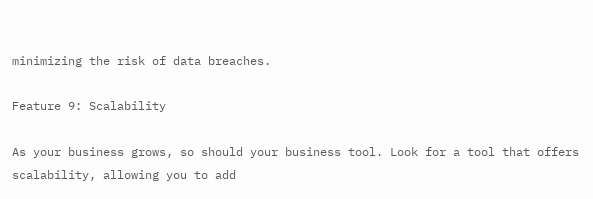minimizing the risk of data breaches.

Feature 9: Scalability

As your business grows, so should your business tool. Look for a tool that offers scalability, allowing you to add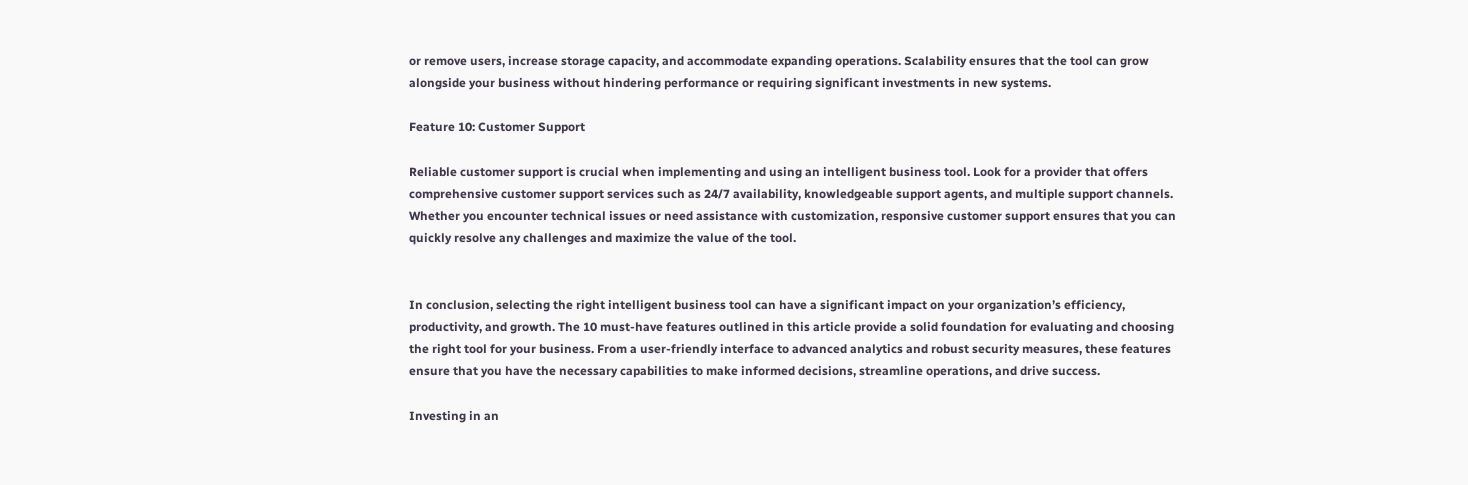or remove users, increase storage capacity, and accommodate expanding operations. Scalability ensures that the tool can grow alongside your business without hindering performance or requiring significant investments in new systems.

Feature 10: Customer Support

Reliable customer support is crucial when implementing and using an intelligent business tool. Look for a provider that offers comprehensive customer support services such as 24/7 availability, knowledgeable support agents, and multiple support channels. Whether you encounter technical issues or need assistance with customization, responsive customer support ensures that you can quickly resolve any challenges and maximize the value of the tool.


In conclusion, selecting the right intelligent business tool can have a significant impact on your organization’s efficiency, productivity, and growth. The 10 must-have features outlined in this article provide a solid foundation for evaluating and choosing the right tool for your business. From a user-friendly interface to advanced analytics and robust security measures, these features ensure that you have the necessary capabilities to make informed decisions, streamline operations, and drive success.

Investing in an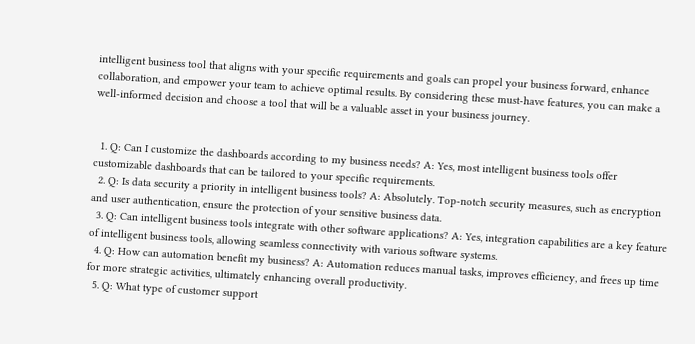intelligent business tool that aligns with your specific requirements and goals can propel your business forward, enhance collaboration, and empower your team to achieve optimal results. By considering these must-have features, you can make a well-informed decision and choose a tool that will be a valuable asset in your business journey.


  1. Q: Can I customize the dashboards according to my business needs? A: Yes, most intelligent business tools offer customizable dashboards that can be tailored to your specific requirements.
  2. Q: Is data security a priority in intelligent business tools? A: Absolutely. Top-notch security measures, such as encryption and user authentication, ensure the protection of your sensitive business data.
  3. Q: Can intelligent business tools integrate with other software applications? A: Yes, integration capabilities are a key feature of intelligent business tools, allowing seamless connectivity with various software systems.
  4. Q: How can automation benefit my business? A: Automation reduces manual tasks, improves efficiency, and frees up time for more strategic activities, ultimately enhancing overall productivity.
  5. Q: What type of customer support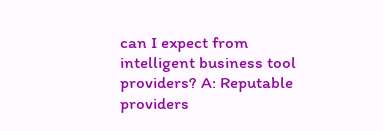can I expect from intelligent business tool providers? A: Reputable providers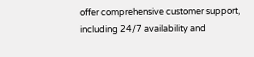offer comprehensive customer support, including 24/7 availability and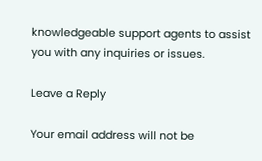knowledgeable support agents to assist you with any inquiries or issues.

Leave a Reply

Your email address will not be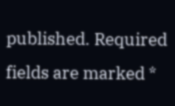published. Required fields are marked *